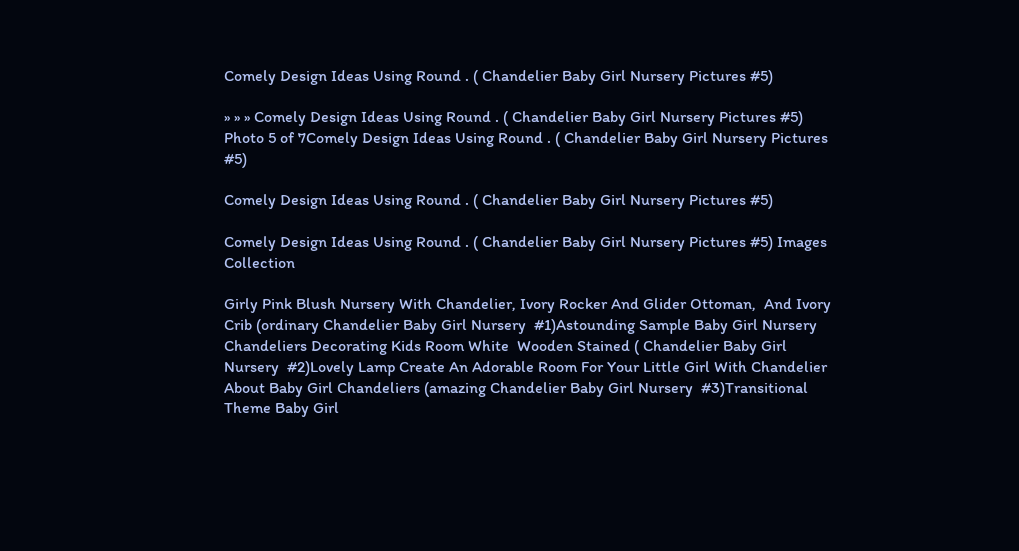Comely Design Ideas Using Round . ( Chandelier Baby Girl Nursery Pictures #5)

» » » Comely Design Ideas Using Round . ( Chandelier Baby Girl Nursery Pictures #5)
Photo 5 of 7Comely Design Ideas Using Round . ( Chandelier Baby Girl Nursery Pictures #5)

Comely Design Ideas Using Round . ( Chandelier Baby Girl Nursery Pictures #5)

Comely Design Ideas Using Round . ( Chandelier Baby Girl Nursery Pictures #5) Images Collection

Girly Pink Blush Nursery With Chandelier, Ivory Rocker And Glider Ottoman,  And Ivory Crib (ordinary Chandelier Baby Girl Nursery  #1)Astounding Sample Baby Girl Nursery Chandeliers Decorating Kids Room White  Wooden Stained ( Chandelier Baby Girl Nursery  #2)Lovely Lamp Create An Adorable Room For Your Little Girl With Chandelier  About Baby Girl Chandeliers (amazing Chandelier Baby Girl Nursery  #3)Transitional Theme Baby Girl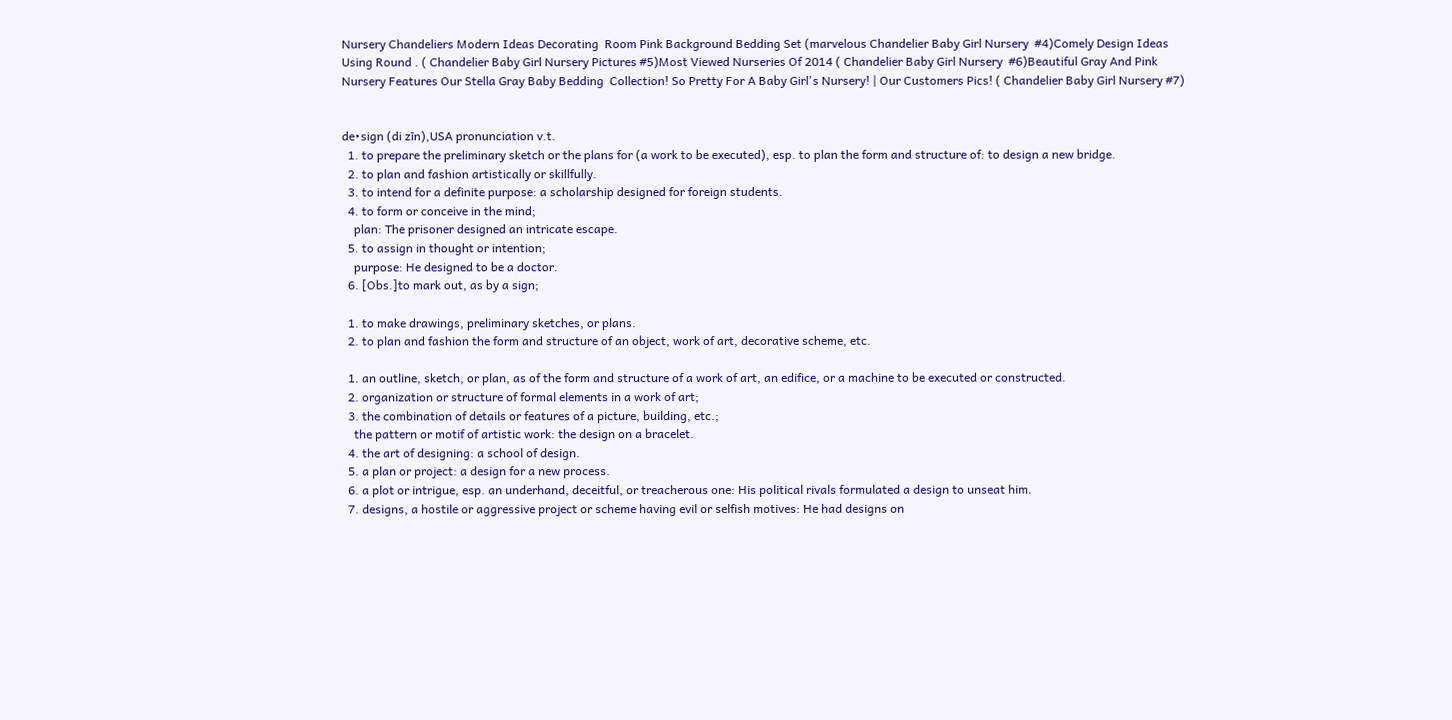Nursery Chandeliers Modern Ideas Decorating  Room Pink Background Bedding Set (marvelous Chandelier Baby Girl Nursery  #4)Comely Design Ideas Using Round . ( Chandelier Baby Girl Nursery Pictures #5)Most Viewed Nurseries Of 2014 ( Chandelier Baby Girl Nursery  #6)Beautiful Gray And Pink Nursery Features Our Stella Gray Baby Bedding  Collection! So Pretty For A Baby Girl's Nursery! | Our Customers Pics! ( Chandelier Baby Girl Nursery #7)


de•sign (di zīn),USA pronunciation v.t.
  1. to prepare the preliminary sketch or the plans for (a work to be executed), esp. to plan the form and structure of: to design a new bridge.
  2. to plan and fashion artistically or skillfully.
  3. to intend for a definite purpose: a scholarship designed for foreign students.
  4. to form or conceive in the mind;
    plan: The prisoner designed an intricate escape.
  5. to assign in thought or intention;
    purpose: He designed to be a doctor.
  6. [Obs.]to mark out, as by a sign;

  1. to make drawings, preliminary sketches, or plans.
  2. to plan and fashion the form and structure of an object, work of art, decorative scheme, etc.

  1. an outline, sketch, or plan, as of the form and structure of a work of art, an edifice, or a machine to be executed or constructed.
  2. organization or structure of formal elements in a work of art;
  3. the combination of details or features of a picture, building, etc.;
    the pattern or motif of artistic work: the design on a bracelet.
  4. the art of designing: a school of design.
  5. a plan or project: a design for a new process.
  6. a plot or intrigue, esp. an underhand, deceitful, or treacherous one: His political rivals formulated a design to unseat him.
  7. designs, a hostile or aggressive project or scheme having evil or selfish motives: He had designs on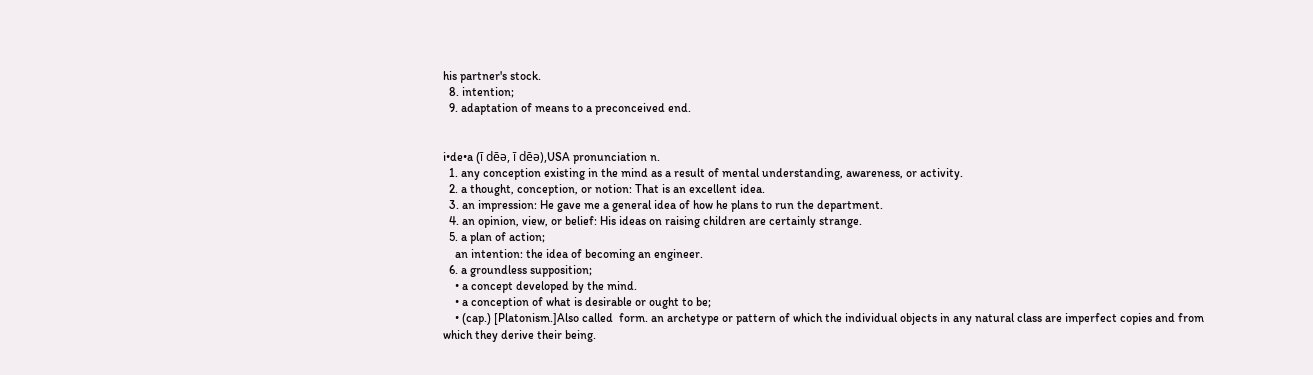his partner's stock.
  8. intention;
  9. adaptation of means to a preconceived end.


i•de•a (ī dēə, ī dēə),USA pronunciation n.
  1. any conception existing in the mind as a result of mental understanding, awareness, or activity.
  2. a thought, conception, or notion: That is an excellent idea.
  3. an impression: He gave me a general idea of how he plans to run the department.
  4. an opinion, view, or belief: His ideas on raising children are certainly strange.
  5. a plan of action;
    an intention: the idea of becoming an engineer.
  6. a groundless supposition;
    • a concept developed by the mind.
    • a conception of what is desirable or ought to be;
    • (cap.) [Platonism.]Also called  form. an archetype or pattern of which the individual objects in any natural class are imperfect copies and from which they derive their being.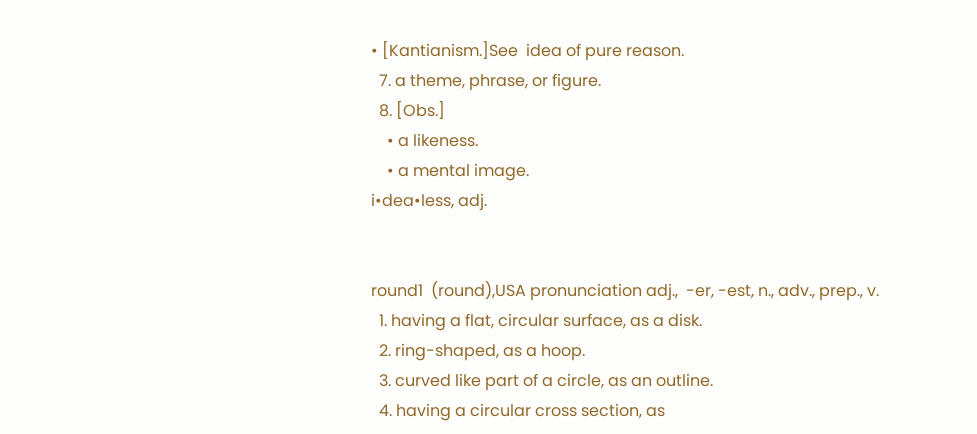• [Kantianism.]See  idea of pure reason.
  7. a theme, phrase, or figure.
  8. [Obs.]
    • a likeness.
    • a mental image.
i•dea•less, adj.


round1  (round),USA pronunciation adj.,  -er, -est, n., adv., prep., v.
  1. having a flat, circular surface, as a disk.
  2. ring-shaped, as a hoop.
  3. curved like part of a circle, as an outline.
  4. having a circular cross section, as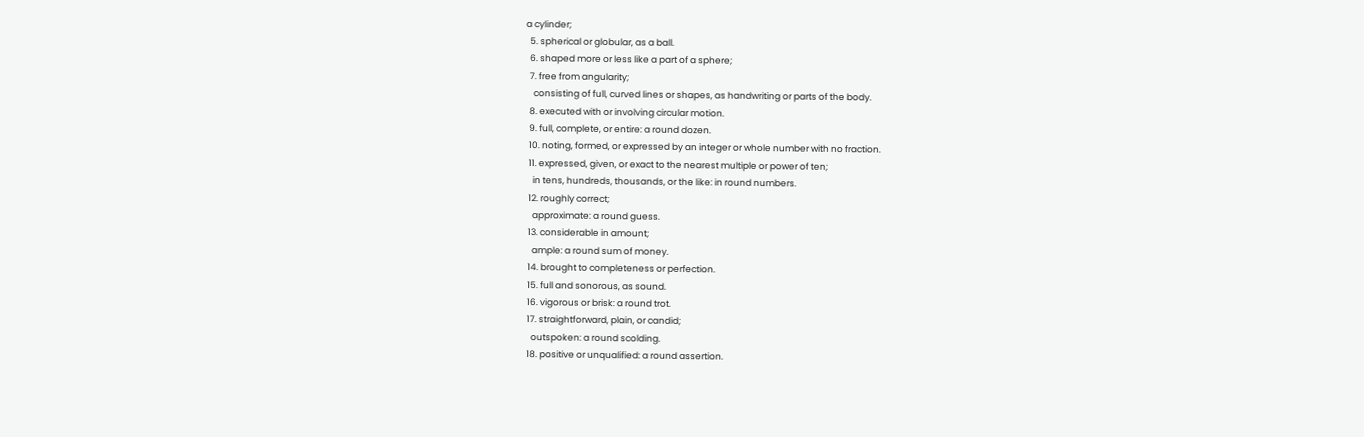a cylinder;
  5. spherical or globular, as a ball.
  6. shaped more or less like a part of a sphere;
  7. free from angularity;
    consisting of full, curved lines or shapes, as handwriting or parts of the body.
  8. executed with or involving circular motion.
  9. full, complete, or entire: a round dozen.
  10. noting, formed, or expressed by an integer or whole number with no fraction.
  11. expressed, given, or exact to the nearest multiple or power of ten;
    in tens, hundreds, thousands, or the like: in round numbers.
  12. roughly correct;
    approximate: a round guess.
  13. considerable in amount;
    ample: a round sum of money.
  14. brought to completeness or perfection.
  15. full and sonorous, as sound.
  16. vigorous or brisk: a round trot.
  17. straightforward, plain, or candid;
    outspoken: a round scolding.
  18. positive or unqualified: a round assertion.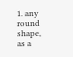1. any round shape, as a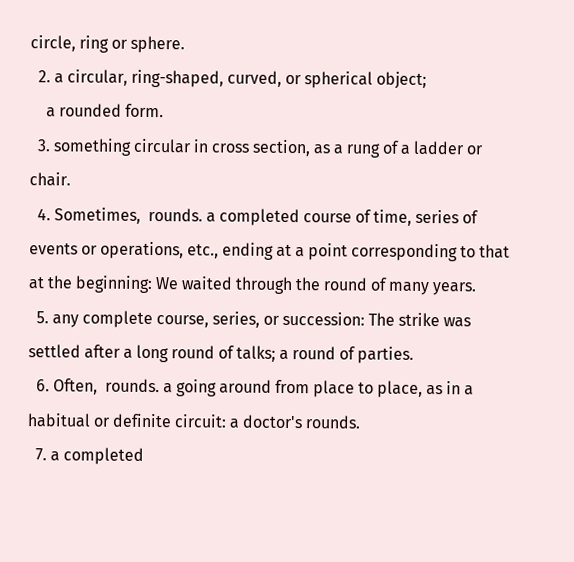circle, ring or sphere.
  2. a circular, ring-shaped, curved, or spherical object;
    a rounded form.
  3. something circular in cross section, as a rung of a ladder or chair.
  4. Sometimes,  rounds. a completed course of time, series of events or operations, etc., ending at a point corresponding to that at the beginning: We waited through the round of many years.
  5. any complete course, series, or succession: The strike was settled after a long round of talks; a round of parties.
  6. Often,  rounds. a going around from place to place, as in a habitual or definite circuit: a doctor's rounds.
  7. a completed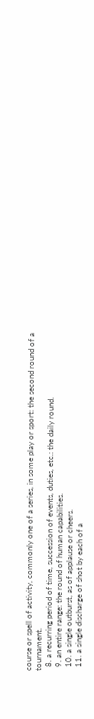course or spell of activity, commonly one of a series, in some play or sport: the second round of a tournament.
  8. a recurring period of time, succession of events, duties, etc.: the daily round.
  9. an entire range: the round of human capabilities.
  10. a single outburst, as of applause or cheers.
  11. a single discharge of shot by each of a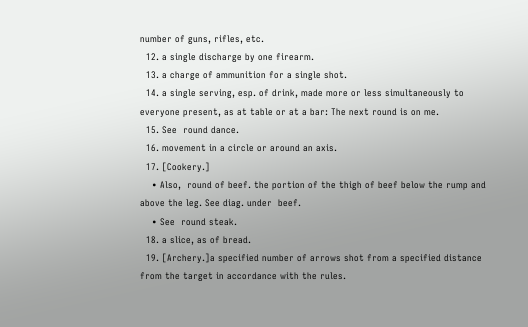number of guns, rifles, etc.
  12. a single discharge by one firearm.
  13. a charge of ammunition for a single shot.
  14. a single serving, esp. of drink, made more or less simultaneously to everyone present, as at table or at a bar: The next round is on me.
  15. See  round dance.
  16. movement in a circle or around an axis.
  17. [Cookery.]
    • Also,  round of beef. the portion of the thigh of beef below the rump and above the leg. See diag. under  beef.
    • See  round steak.
  18. a slice, as of bread.
  19. [Archery.]a specified number of arrows shot from a specified distance from the target in accordance with the rules.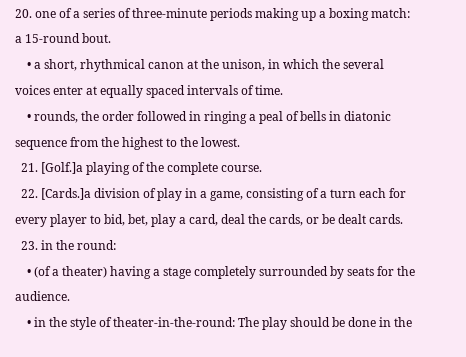20. one of a series of three-minute periods making up a boxing match: a 15-round bout.
    • a short, rhythmical canon at the unison, in which the several voices enter at equally spaced intervals of time.
    • rounds, the order followed in ringing a peal of bells in diatonic sequence from the highest to the lowest.
  21. [Golf.]a playing of the complete course.
  22. [Cards.]a division of play in a game, consisting of a turn each for every player to bid, bet, play a card, deal the cards, or be dealt cards.
  23. in the round:
    • (of a theater) having a stage completely surrounded by seats for the audience.
    • in the style of theater-in-the-round: The play should be done in the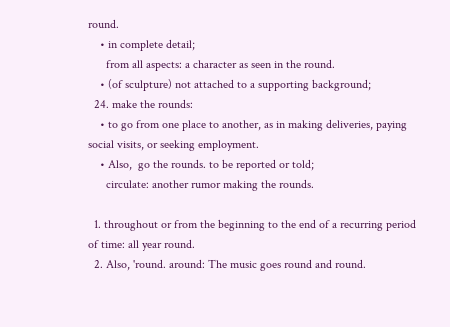round.
    • in complete detail;
      from all aspects: a character as seen in the round.
    • (of sculpture) not attached to a supporting background;
  24. make the rounds:
    • to go from one place to another, as in making deliveries, paying social visits, or seeking employment.
    • Also,  go the rounds. to be reported or told;
      circulate: another rumor making the rounds.

  1. throughout or from the beginning to the end of a recurring period of time: all year round.
  2. Also, 'round. around: The music goes round and round.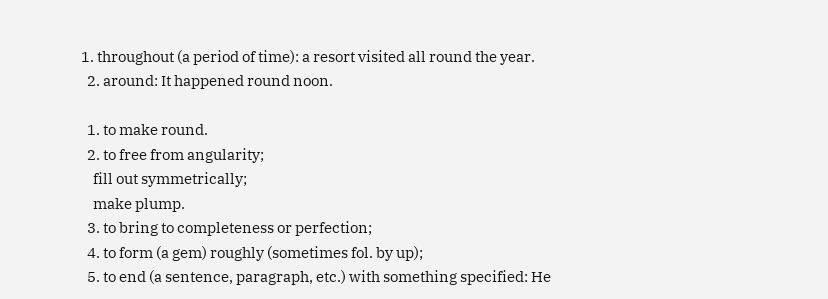1. throughout (a period of time): a resort visited all round the year.
  2. around: It happened round noon.

  1. to make round.
  2. to free from angularity;
    fill out symmetrically;
    make plump.
  3. to bring to completeness or perfection;
  4. to form (a gem) roughly (sometimes fol. by up);
  5. to end (a sentence, paragraph, etc.) with something specified: He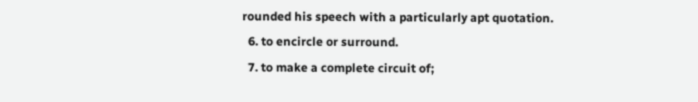rounded his speech with a particularly apt quotation.
  6. to encircle or surround.
  7. to make a complete circuit of;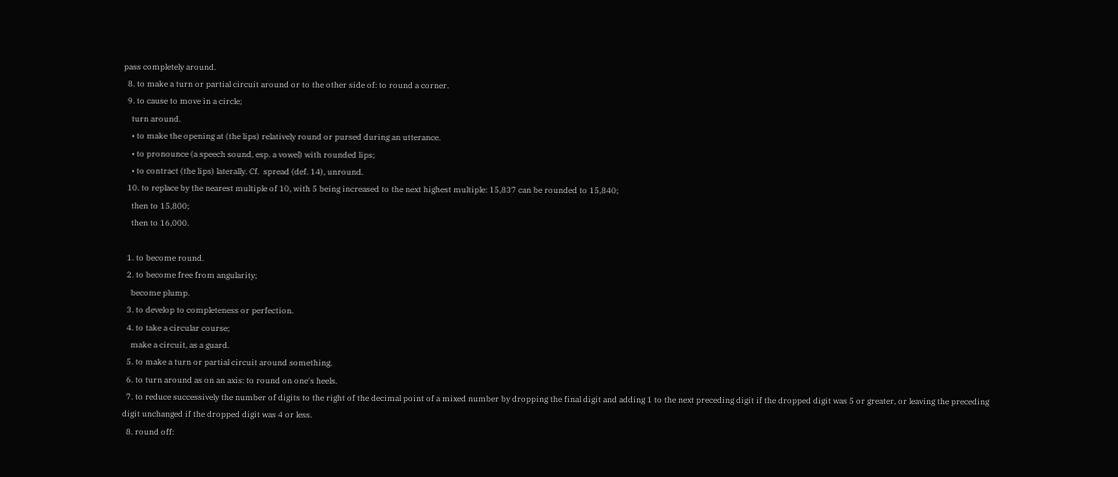pass completely around.
  8. to make a turn or partial circuit around or to the other side of: to round a corner.
  9. to cause to move in a circle;
    turn around.
    • to make the opening at (the lips) relatively round or pursed during an utterance.
    • to pronounce (a speech sound, esp. a vowel) with rounded lips;
    • to contract (the lips) laterally. Cf.  spread (def. 14), unround.
  10. to replace by the nearest multiple of 10, with 5 being increased to the next highest multiple: 15,837 can be rounded to 15,840;
    then to 15,800;
    then to 16,000.

  1. to become round.
  2. to become free from angularity;
    become plump.
  3. to develop to completeness or perfection.
  4. to take a circular course;
    make a circuit, as a guard.
  5. to make a turn or partial circuit around something.
  6. to turn around as on an axis: to round on one's heels.
  7. to reduce successively the number of digits to the right of the decimal point of a mixed number by dropping the final digit and adding 1 to the next preceding digit if the dropped digit was 5 or greater, or leaving the preceding digit unchanged if the dropped digit was 4 or less.
  8. round off: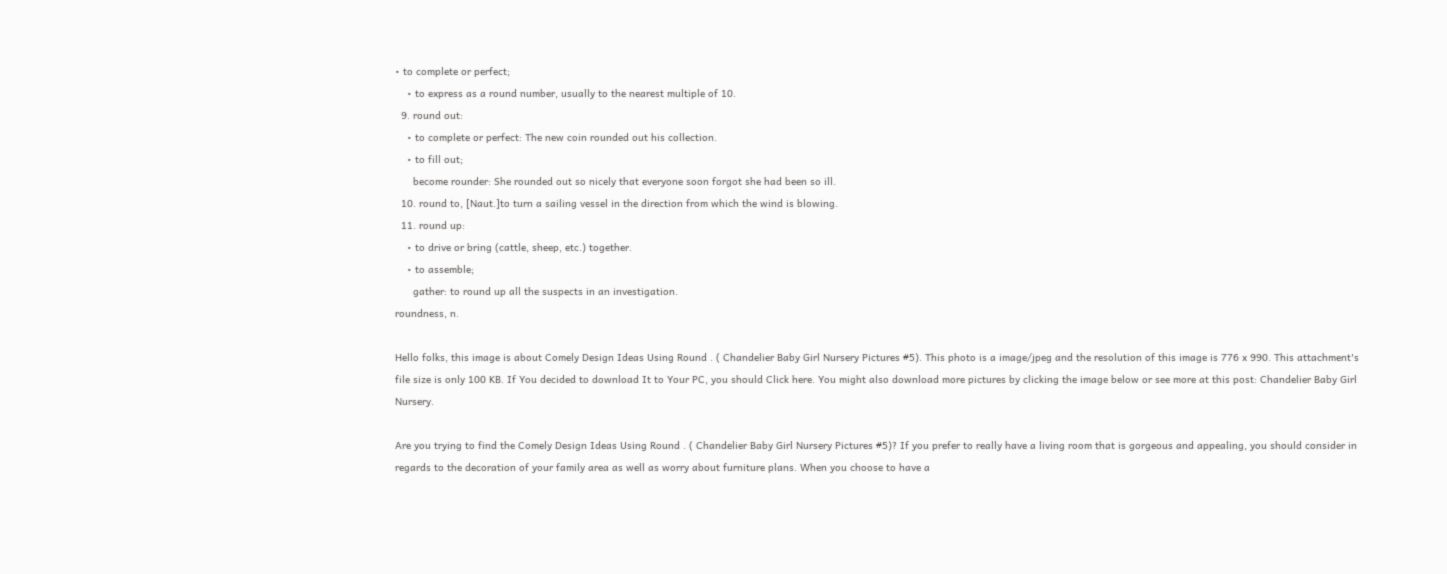• to complete or perfect;
    • to express as a round number, usually to the nearest multiple of 10.
  9. round out:
    • to complete or perfect: The new coin rounded out his collection.
    • to fill out;
      become rounder: She rounded out so nicely that everyone soon forgot she had been so ill.
  10. round to, [Naut.]to turn a sailing vessel in the direction from which the wind is blowing.
  11. round up:
    • to drive or bring (cattle, sheep, etc.) together.
    • to assemble;
      gather: to round up all the suspects in an investigation.
roundness, n.

Hello folks, this image is about Comely Design Ideas Using Round . ( Chandelier Baby Girl Nursery Pictures #5). This photo is a image/jpeg and the resolution of this image is 776 x 990. This attachment's file size is only 100 KB. If You decided to download It to Your PC, you should Click here. You might also download more pictures by clicking the image below or see more at this post: Chandelier Baby Girl Nursery.

Are you trying to find the Comely Design Ideas Using Round . ( Chandelier Baby Girl Nursery Pictures #5)? If you prefer to really have a living room that is gorgeous and appealing, you should consider in regards to the decoration of your family area as well as worry about furniture plans. When you choose to have a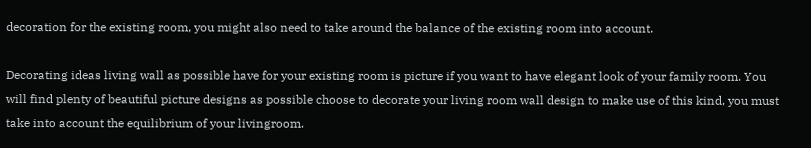decoration for the existing room, you might also need to take around the balance of the existing room into account.

Decorating ideas living wall as possible have for your existing room is picture if you want to have elegant look of your family room. You will find plenty of beautiful picture designs as possible choose to decorate your living room wall design to make use of this kind, you must take into account the equilibrium of your livingroom.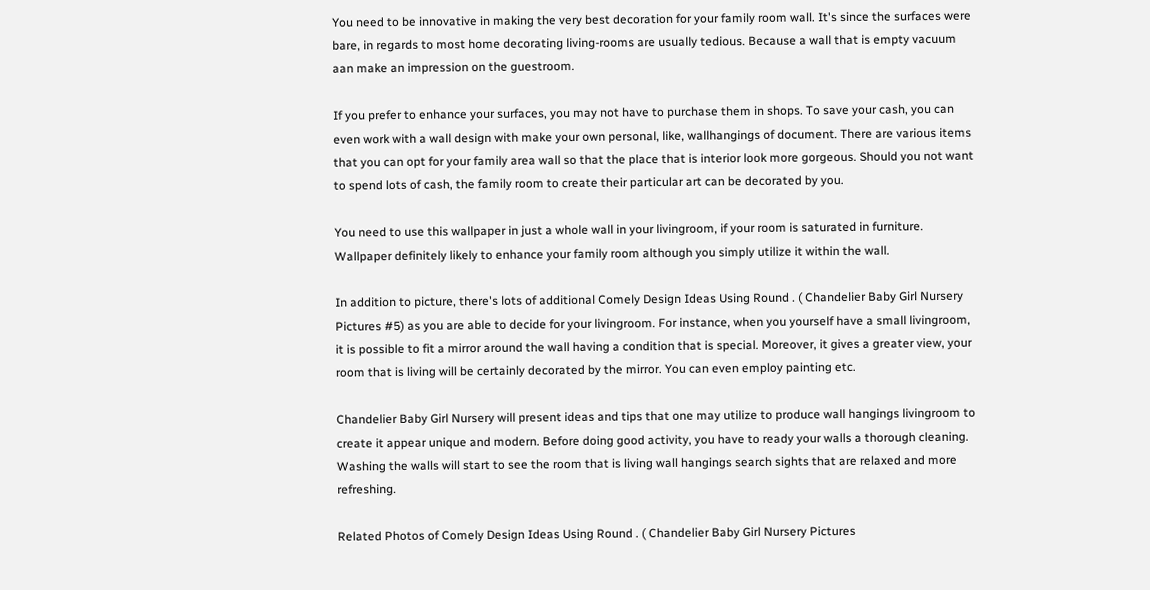You need to be innovative in making the very best decoration for your family room wall. It's since the surfaces were bare, in regards to most home decorating living-rooms are usually tedious. Because a wall that is empty vacuum aan make an impression on the guestroom.

If you prefer to enhance your surfaces, you may not have to purchase them in shops. To save your cash, you can even work with a wall design with make your own personal, like, wallhangings of document. There are various items that you can opt for your family area wall so that the place that is interior look more gorgeous. Should you not want to spend lots of cash, the family room to create their particular art can be decorated by you.

You need to use this wallpaper in just a whole wall in your livingroom, if your room is saturated in furniture. Wallpaper definitely likely to enhance your family room although you simply utilize it within the wall.

In addition to picture, there's lots of additional Comely Design Ideas Using Round . ( Chandelier Baby Girl Nursery Pictures #5) as you are able to decide for your livingroom. For instance, when you yourself have a small livingroom, it is possible to fit a mirror around the wall having a condition that is special. Moreover, it gives a greater view, your room that is living will be certainly decorated by the mirror. You can even employ painting etc.

Chandelier Baby Girl Nursery will present ideas and tips that one may utilize to produce wall hangings livingroom to create it appear unique and modern. Before doing good activity, you have to ready your walls a thorough cleaning. Washing the walls will start to see the room that is living wall hangings search sights that are relaxed and more refreshing.

Related Photos of Comely Design Ideas Using Round . ( Chandelier Baby Girl Nursery Pictures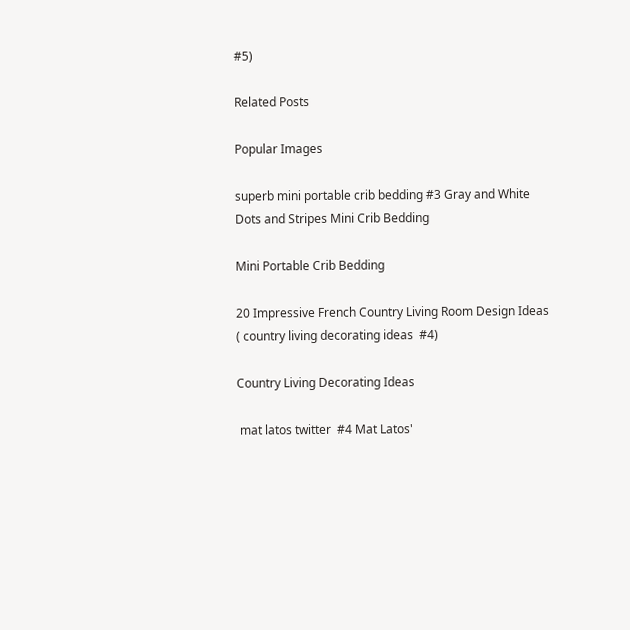#5)

Related Posts

Popular Images

superb mini portable crib bedding #3 Gray and White Dots and Stripes Mini Crib Bedding

Mini Portable Crib Bedding

20 Impressive French Country Living Room Design Ideas ( country living decorating ideas  #4)

Country Living Decorating Ideas

 mat latos twitter  #4 Mat Latos'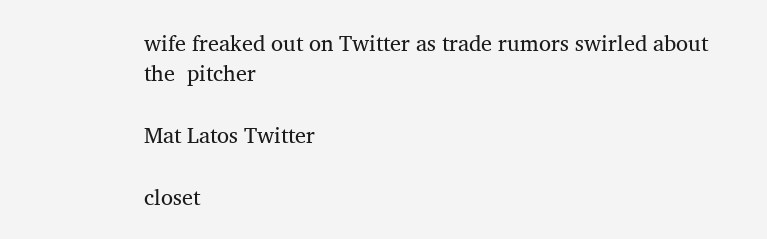wife freaked out on Twitter as trade rumors swirled about the  pitcher

Mat Latos Twitter

closet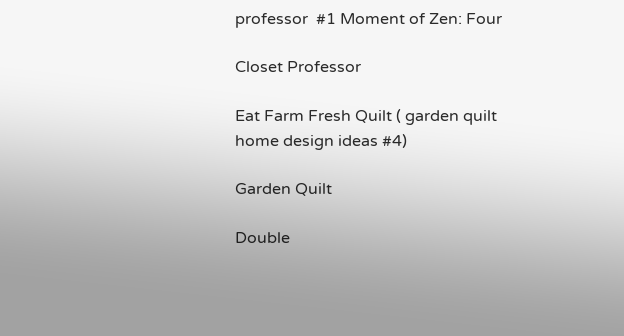professor  #1 Moment of Zen: Four

Closet Professor

Eat Farm Fresh Quilt ( garden quilt home design ideas #4)

Garden Quilt

Double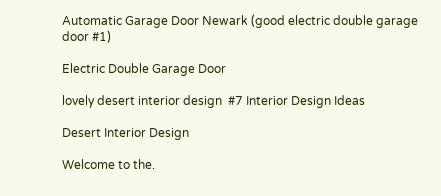Automatic Garage Door Newark (good electric double garage door #1)

Electric Double Garage Door

lovely desert interior design  #7 Interior Design Ideas

Desert Interior Design

Welcome to the.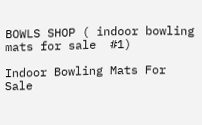BOWLS SHOP ( indoor bowling mats for sale  #1)

Indoor Bowling Mats For Sale